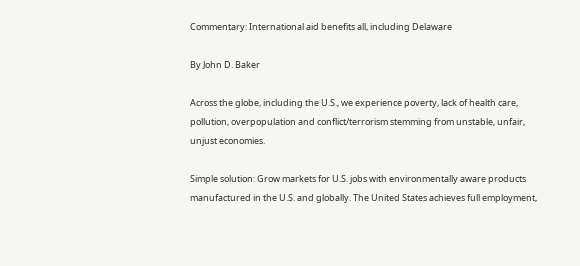Commentary: International aid benefits all, including Delaware

By John D. Baker

Across the globe, including the U.S., we experience poverty, lack of health care, pollution, overpopulation and conflict/terrorism stemming from unstable, unfair, unjust economies.

Simple solution: Grow markets for U.S. jobs with environmentally aware products manufactured in the U.S. and globally. The United States achieves full employment,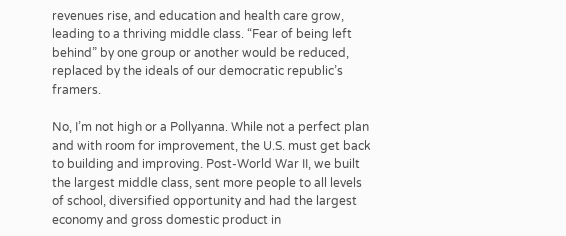revenues rise, and education and health care grow, leading to a thriving middle class. “Fear of being left behind” by one group or another would be reduced, replaced by the ideals of our democratic republic’s framers.

No, I’m not high or a Pollyanna. While not a perfect plan and with room for improvement, the U.S. must get back to building and improving. Post-World War II, we built the largest middle class, sent more people to all levels of school, diversified opportunity and had the largest economy and gross domestic product in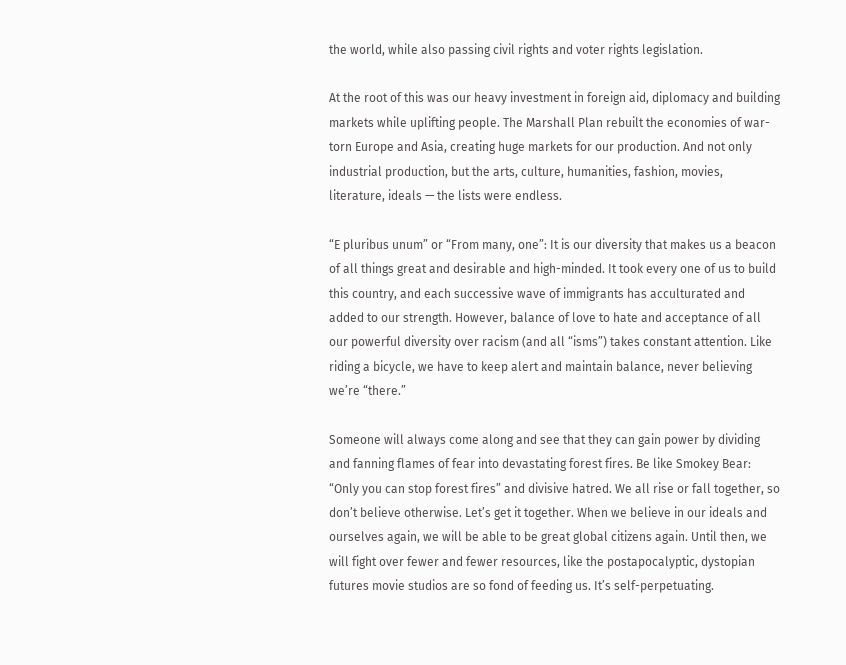the world, while also passing civil rights and voter rights legislation.

At the root of this was our heavy investment in foreign aid, diplomacy and building markets while uplifting people. The Marshall Plan rebuilt the economies of war-torn Europe and Asia, creating huge markets for our production. And not only industrial production, but the arts, culture, humanities, fashion, movies, literature, ideals — the lists were endless.

“E pluribus unum” or “From many, one”: It is our diversity that makes us a beacon of all things great and desirable and high-minded. It took every one of us to build this country, and each successive wave of immigrants has acculturated and added to our strength. However, balance of love to hate and acceptance of all our powerful diversity over racism (and all “isms”) takes constant attention. Like riding a bicycle, we have to keep alert and maintain balance, never believing we’re “there.”

Someone will always come along and see that they can gain power by dividing and fanning flames of fear into devastating forest fires. Be like Smokey Bear: “Only you can stop forest fires” and divisive hatred. We all rise or fall together, so don’t believe otherwise. Let’s get it together. When we believe in our ideals and ourselves again, we will be able to be great global citizens again. Until then, we will fight over fewer and fewer resources, like the postapocalyptic, dystopian futures movie studios are so fond of feeding us. It’s self-perpetuating.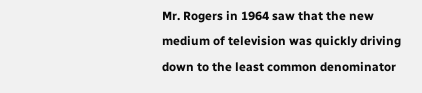Mr. Rogers in 1964 saw that the new medium of television was quickly driving down to the least common denominator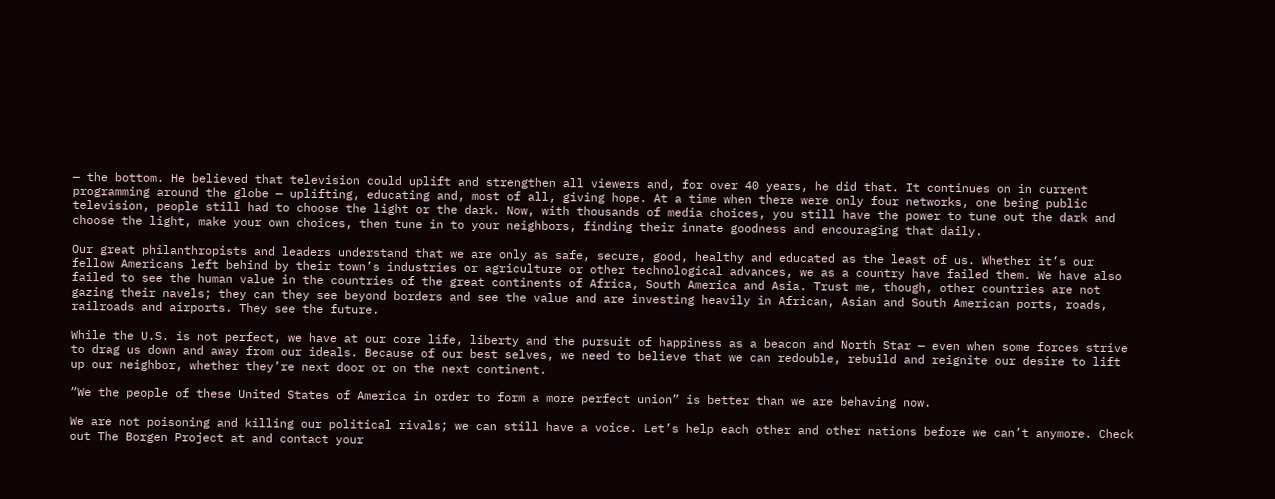— the bottom. He believed that television could uplift and strengthen all viewers and, for over 40 years, he did that. It continues on in current programming around the globe — uplifting, educating and, most of all, giving hope. At a time when there were only four networks, one being public television, people still had to choose the light or the dark. Now, with thousands of media choices, you still have the power to tune out the dark and choose the light, make your own choices, then tune in to your neighbors, finding their innate goodness and encouraging that daily.

Our great philanthropists and leaders understand that we are only as safe, secure, good, healthy and educated as the least of us. Whether it’s our fellow Americans left behind by their town’s industries or agriculture or other technological advances, we as a country have failed them. We have also failed to see the human value in the countries of the great continents of Africa, South America and Asia. Trust me, though, other countries are not gazing their navels; they can they see beyond borders and see the value and are investing heavily in African, Asian and South American ports, roads, railroads and airports. They see the future.

While the U.S. is not perfect, we have at our core life, liberty and the pursuit of happiness as a beacon and North Star — even when some forces strive to drag us down and away from our ideals. Because of our best selves, we need to believe that we can redouble, rebuild and reignite our desire to lift up our neighbor, whether they’re next door or on the next continent.

“We the people of these United States of America in order to form a more perfect union” is better than we are behaving now.

We are not poisoning and killing our political rivals; we can still have a voice. Let’s help each other and other nations before we can’t anymore. Check out The Borgen Project at and contact your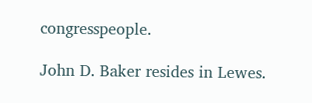congresspeople.

John D. Baker resides in Lewes.